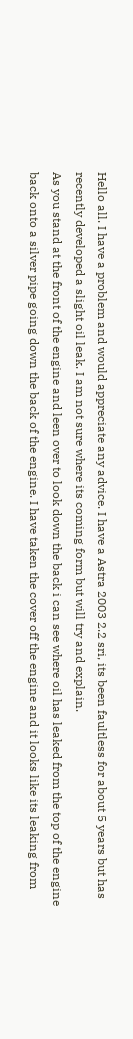Hello all. I have a problem and would appreciate any advice. I have a Astra 2003 2.2 sri, its been faultless for about 5 years but has recently developed a slight oil leak. I am not sure where its coming form but will try and explain.
As you stand at the front of the engine and leen over to look down the back i can see where oil has leaked from the top of the engine back onto a silver pipe going down the back of the engine. I have taken the cover off the engine and it looks like its leaking from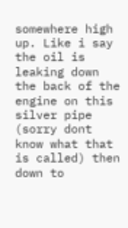somewhere high up. Like i say the oil is leaking down the back of the engine on this silver pipe (sorry dont know what that is called) then down to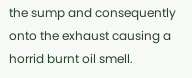the sump and consequently onto the exhaust causing a horrid burnt oil smell.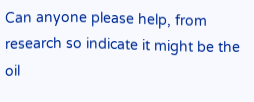Can anyone please help, from research so indicate it might be the oil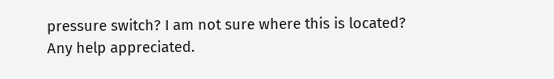pressure switch? I am not sure where this is located?
Any help appreciated.